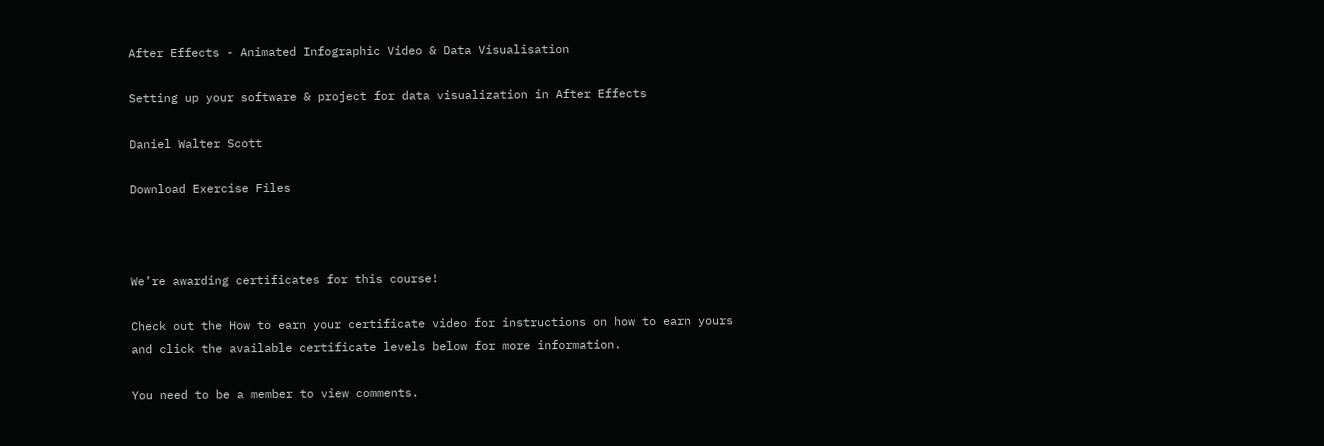After Effects - Animated Infographic Video & Data Visualisation

Setting up your software & project for data visualization in After Effects

Daniel Walter Scott

Download Exercise Files



We’re awarding certificates for this course!

Check out the How to earn your certificate video for instructions on how to earn yours and click the available certificate levels below for more information.

You need to be a member to view comments.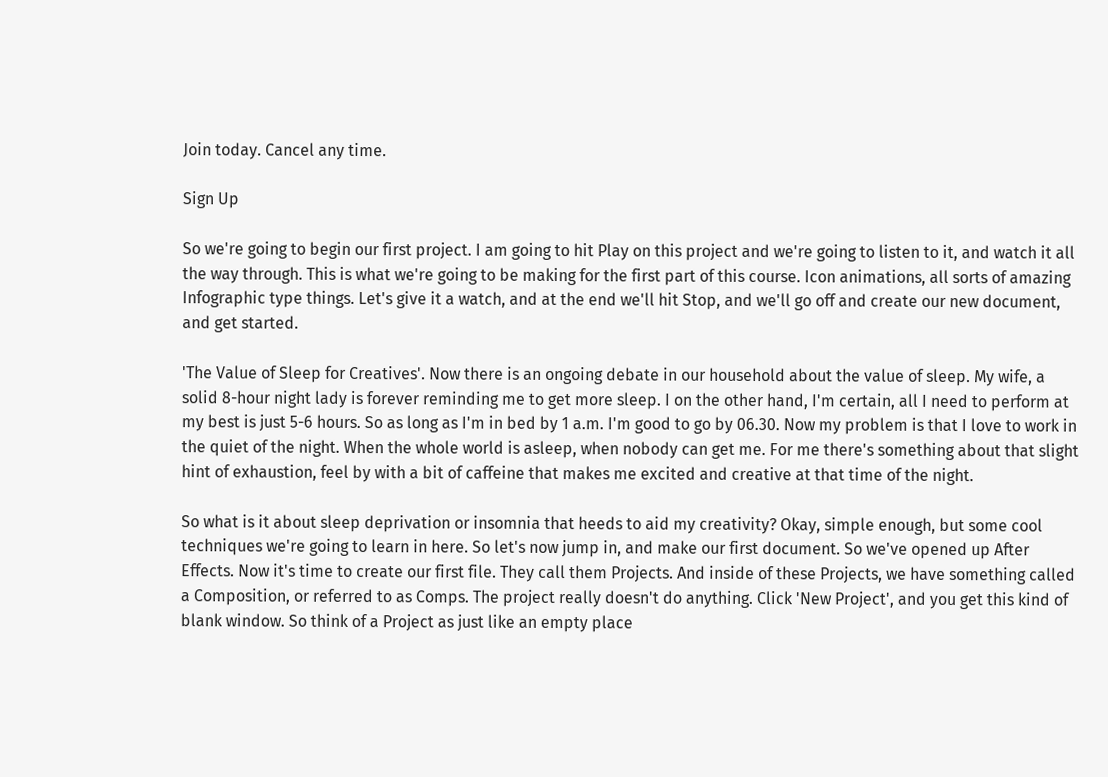Join today. Cancel any time.

Sign Up

So we're going to begin our first project. I am going to hit Play on this project and we're going to listen to it, and watch it all the way through. This is what we're going to be making for the first part of this course. Icon animations, all sorts of amazing Infographic type things. Let's give it a watch, and at the end we'll hit Stop, and we'll go off and create our new document, and get started.

'The Value of Sleep for Creatives'. Now there is an ongoing debate in our household about the value of sleep. My wife, a solid 8-hour night lady is forever reminding me to get more sleep. I on the other hand, I'm certain, all I need to perform at my best is just 5-6 hours. So as long as I'm in bed by 1 a.m. I'm good to go by 06.30. Now my problem is that I love to work in the quiet of the night. When the whole world is asleep, when nobody can get me. For me there's something about that slight hint of exhaustion, feel by with a bit of caffeine that makes me excited and creative at that time of the night.

So what is it about sleep deprivation or insomnia that heeds to aid my creativity? Okay, simple enough, but some cool techniques we're going to learn in here. So let's now jump in, and make our first document. So we've opened up After Effects. Now it's time to create our first file. They call them Projects. And inside of these Projects, we have something called a Composition, or referred to as Comps. The project really doesn't do anything. Click 'New Project', and you get this kind of blank window. So think of a Project as just like an empty place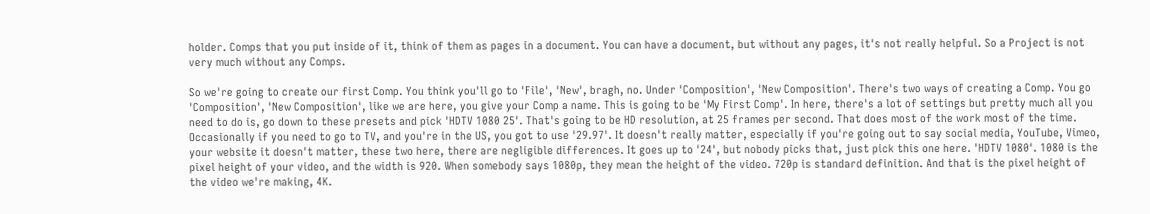holder. Comps that you put inside of it, think of them as pages in a document. You can have a document, but without any pages, it's not really helpful. So a Project is not very much without any Comps.

So we're going to create our first Comp. You think you'll go to 'File', 'New', bragh, no. Under 'Composition', 'New Composition'. There's two ways of creating a Comp. You go 'Composition', 'New Composition', like we are here, you give your Comp a name. This is going to be 'My First Comp'. In here, there's a lot of settings but pretty much all you need to do is, go down to these presets and pick 'HDTV 1080 25'. That's going to be HD resolution, at 25 frames per second. That does most of the work most of the time. Occasionally if you need to go to TV, and you're in the US, you got to use '29.97'. It doesn't really matter, especially if you're going out to say social media, YouTube, Vimeo, your website it doesn't matter, these two here, there are negligible differences. It goes up to '24', but nobody picks that, just pick this one here. 'HDTV 1080'. 1080 is the pixel height of your video, and the width is 920. When somebody says 1080p, they mean the height of the video. 720p is standard definition. And that is the pixel height of the video we're making, 4K.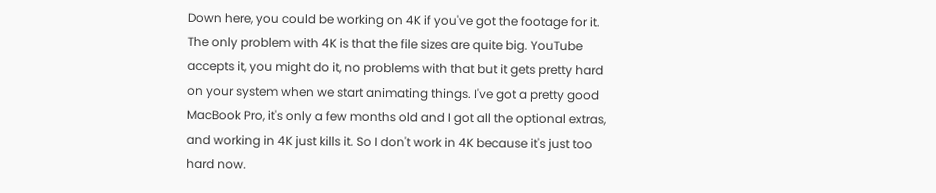Down here, you could be working on 4K if you've got the footage for it. The only problem with 4K is that the file sizes are quite big. YouTube accepts it, you might do it, no problems with that but it gets pretty hard on your system when we start animating things. I've got a pretty good MacBook Pro, it's only a few months old and I got all the optional extras, and working in 4K just kills it. So I don't work in 4K because it's just too hard now.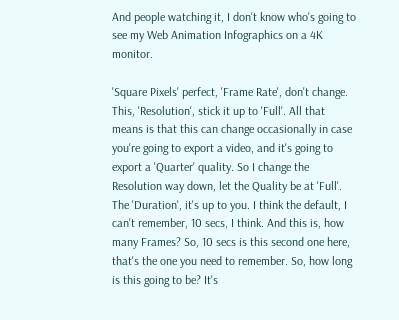And people watching it, I don't know who's going to see my Web Animation Infographics on a 4K monitor.

'Square Pixels' perfect, 'Frame Rate', don't change. This, 'Resolution', stick it up to 'Full'. All that means is that this can change occasionally in case you're going to export a video, and it's going to export a 'Quarter' quality. So I change the Resolution way down, let the Quality be at 'Full'. The 'Duration', it's up to you. I think the default, I can't remember, 10 secs, I think. And this is, how many Frames? So, 10 secs is this second one here, that's the one you need to remember. So, how long is this going to be? It's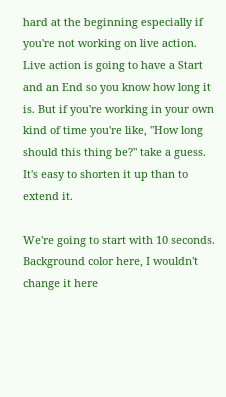hard at the beginning especially if you're not working on live action. Live action is going to have a Start and an End so you know how long it is. But if you're working in your own kind of time you're like, "How long should this thing be?" take a guess. It's easy to shorten it up than to extend it.

We're going to start with 10 seconds. Background color here, I wouldn't change it here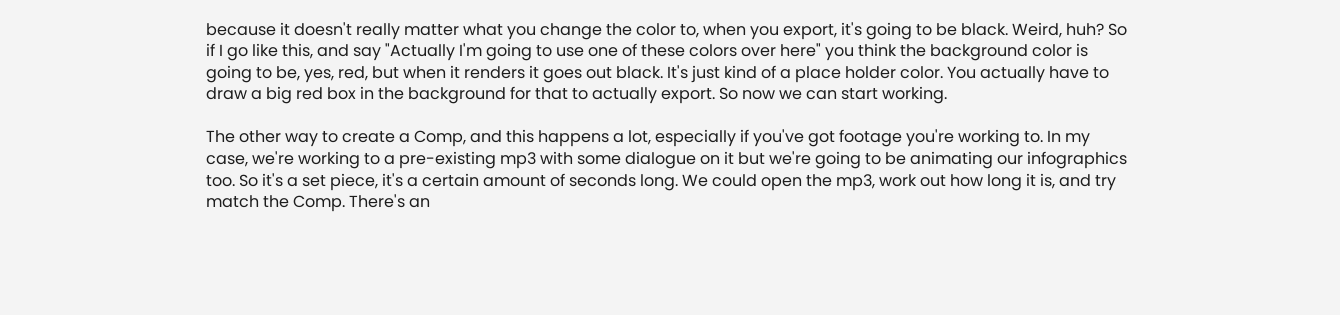because it doesn't really matter what you change the color to, when you export, it's going to be black. Weird, huh? So if I go like this, and say "Actually I'm going to use one of these colors over here" you think the background color is going to be, yes, red, but when it renders it goes out black. It's just kind of a place holder color. You actually have to draw a big red box in the background for that to actually export. So now we can start working.

The other way to create a Comp, and this happens a lot, especially if you've got footage you're working to. In my case, we're working to a pre-existing mp3 with some dialogue on it but we're going to be animating our infographics too. So it's a set piece, it's a certain amount of seconds long. We could open the mp3, work out how long it is, and try match the Comp. There's an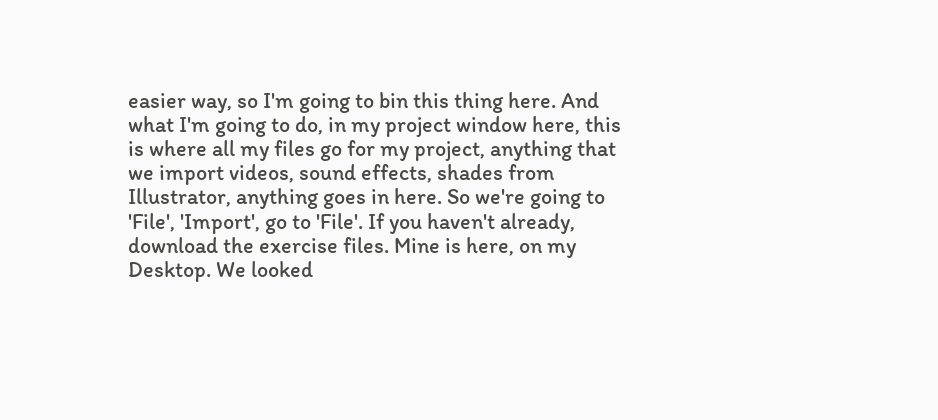easier way, so I'm going to bin this thing here. And what I'm going to do, in my project window here, this is where all my files go for my project, anything that we import videos, sound effects, shades from Illustrator, anything goes in here. So we're going to 'File', 'Import', go to 'File'. If you haven't already, download the exercise files. Mine is here, on my Desktop. We looked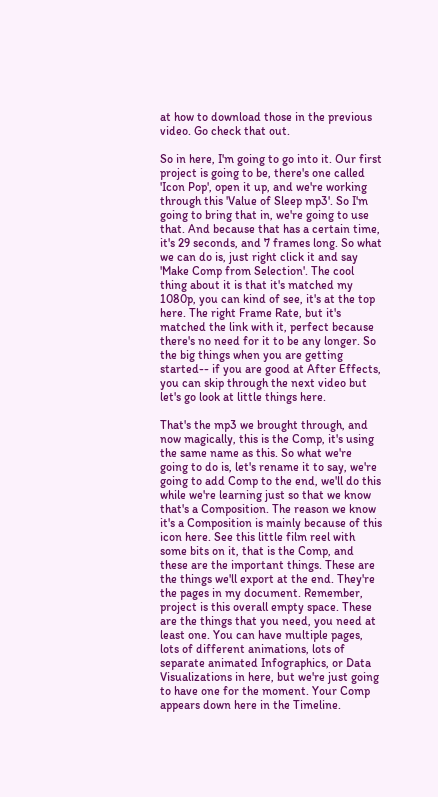at how to download those in the previous video. Go check that out.

So in here, I'm going to go into it. Our first project is going to be, there's one called 'Icon Pop', open it up, and we're working through this 'Value of Sleep mp3'. So I'm going to bring that in, we're going to use that. And because that has a certain time, it's 29 seconds, and 7 frames long. So what we can do is, just right click it and say 'Make Comp from Selection'. The cool thing about it is that it's matched my 1080p, you can kind of see, it's at the top here. The right Frame Rate, but it's matched the link with it, perfect because there's no need for it to be any longer. So the big things when you are getting started-- if you are good at After Effects, you can skip through the next video but let's go look at little things here.

That's the mp3 we brought through, and now magically, this is the Comp, it's using the same name as this. So what we're going to do is, let's rename it to say, we're going to add Comp to the end, we'll do this while we're learning just so that we know that's a Composition. The reason we know it's a Composition is mainly because of this icon here. See this little film reel with some bits on it, that is the Comp, and these are the important things. These are the things we'll export at the end. They're the pages in my document. Remember, project is this overall empty space. These are the things that you need, you need at least one. You can have multiple pages, lots of different animations, lots of separate animated Infographics, or Data Visualizations in here, but we're just going to have one for the moment. Your Comp appears down here in the Timeline.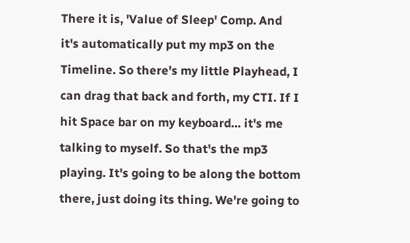There it is, 'Value of Sleep' Comp. And it's automatically put my mp3 on the Timeline. So there's my little Playhead, I can drag that back and forth, my CTI. If I hit Space bar on my keyboard… it's me talking to myself. So that's the mp3 playing. It's going to be along the bottom there, just doing its thing. We're going to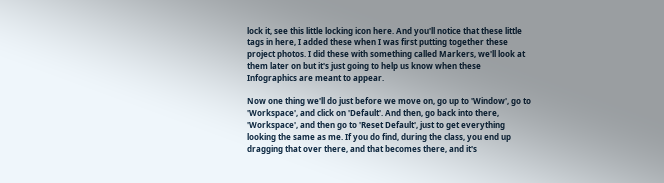lock it, see this little locking icon here. And you'll notice that these little tags in here, I added these when I was first putting together these project photos. I did these with something called Markers, we'll look at them later on but it's just going to help us know when these Infographics are meant to appear.

Now one thing we'll do just before we move on, go up to 'Window', go to 'Workspace', and click on 'Default'. And then, go back into there, 'Workspace', and then go to 'Reset Default', just to get everything looking the same as me. If you do find, during the class, you end up dragging that over there, and that becomes there, and it's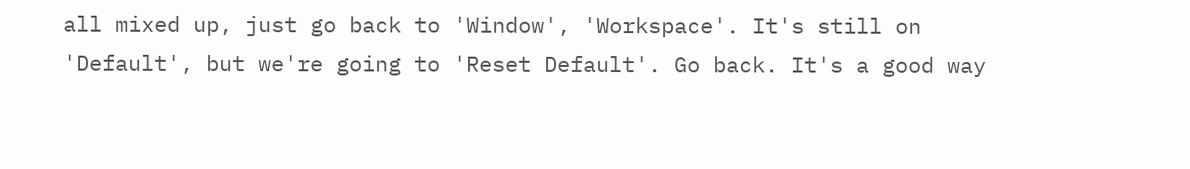all mixed up, just go back to 'Window', 'Workspace'. It's still on 'Default', but we're going to 'Reset Default'. Go back. It's a good way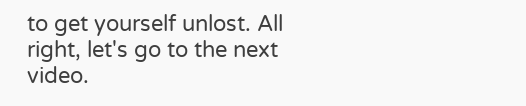to get yourself unlost. All right, let's go to the next video.